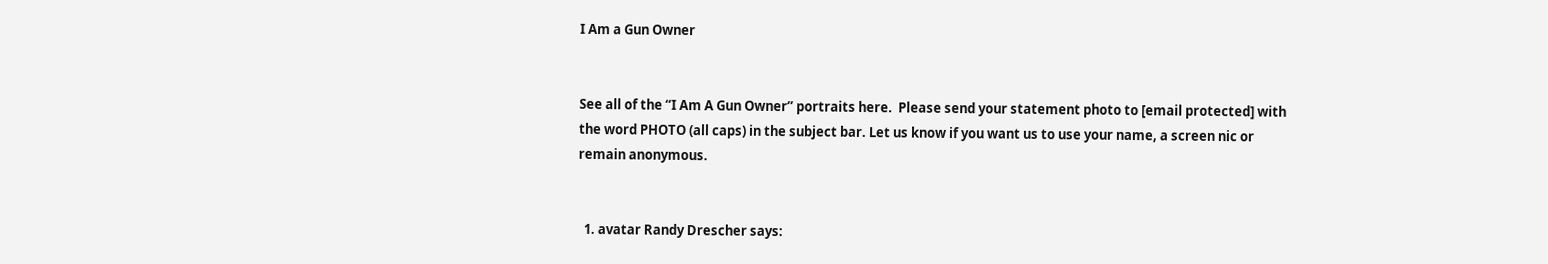I Am a Gun Owner


See all of the “I Am A Gun Owner” portraits here.  Please send your statement photo to [email protected] with the word PHOTO (all caps) in the subject bar. Let us know if you want us to use your name, a screen nic or remain anonymous.


  1. avatar Randy Drescher says: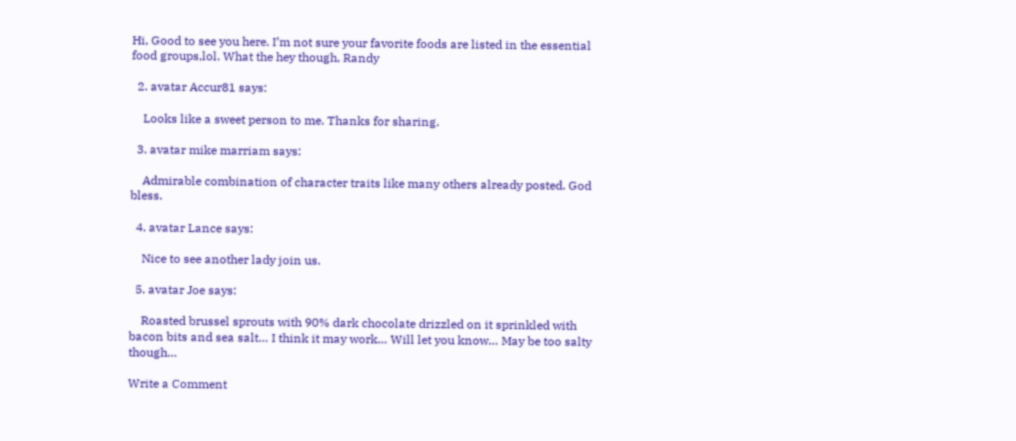Hi, Good to see you here. I’m not sure your favorite foods are listed in the essential food groups,lol. What the hey though, Randy

  2. avatar Accur81 says:

    Looks like a sweet person to me. Thanks for sharing.

  3. avatar mike marriam says:

    Admirable combination of character traits like many others already posted. God bless.

  4. avatar Lance says:

    Nice to see another lady join us.

  5. avatar Joe says:

    Roasted brussel sprouts with 90% dark chocolate drizzled on it sprinkled with bacon bits and sea salt… I think it may work… Will let you know… May be too salty though…

Write a Comment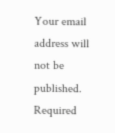Your email address will not be published. Required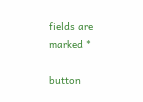fields are marked *

button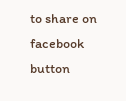to share on facebook
button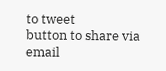to tweet
button to share via email